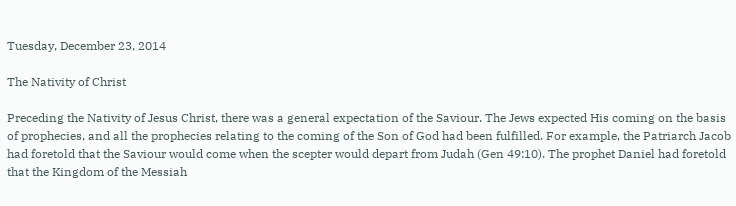Tuesday, December 23, 2014

The Nativity of Christ

Preceding the Nativity of Jesus Christ, there was a general expectation of the Saviour. The Jews expected His coming on the basis of prophecies, and all the prophecies relating to the coming of the Son of God had been fulfilled. For example, the Patriarch Jacob had foretold that the Saviour would come when the scepter would depart from Judah (Gen 49:10). The prophet Daniel had foretold that the Kingdom of the Messiah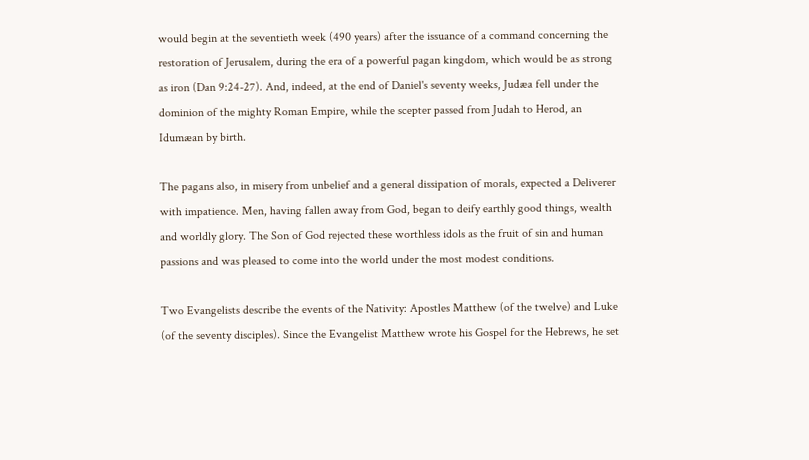would begin at the seventieth week (490 years) after the issuance of a command concerning the restoration of Jerusalem, during the era of a powerful pagan kingdom, which would be as strong as iron (Dan 9:24-27). And, indeed, at the end of Daniel's seventy weeks, Judæa fell under the dominion of the mighty Roman Empire, while the scepter passed from Judah to Herod, an Idumæan by birth.

The pagans also, in misery from unbelief and a general dissipation of morals, expected a Deliverer with impatience. Men, having fallen away from God, began to deify earthly good things, wealth and worldly glory. The Son of God rejected these worthless idols as the fruit of sin and human passions and was pleased to come into the world under the most modest conditions.

Two Evangelists describe the events of the Nativity: Apostles Matthew (of the twelve) and Luke (of the seventy disciples). Since the Evangelist Matthew wrote his Gospel for the Hebrews, he set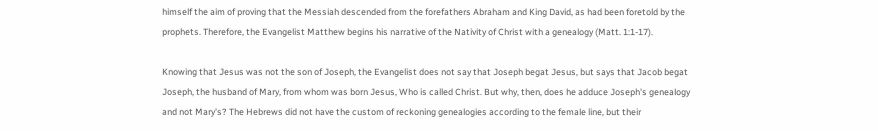himself the aim of proving that the Messiah descended from the forefathers Abraham and King David, as had been foretold by the prophets. Therefore, the Evangelist Matthew begins his narrative of the Nativity of Christ with a genealogy (Matt. 1:1-17).

Knowing that Jesus was not the son of Joseph, the Evangelist does not say that Joseph begat Jesus, but says that Jacob begat Joseph, the husband of Mary, from whom was born Jesus, Who is called Christ. But why, then, does he adduce Joseph's genealogy and not Mary's? The Hebrews did not have the custom of reckoning genealogies according to the female line, but their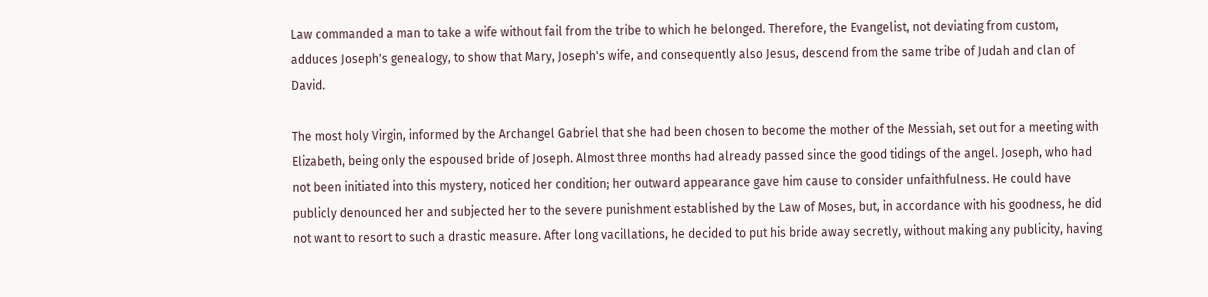Law commanded a man to take a wife without fail from the tribe to which he belonged. Therefore, the Evangelist, not deviating from custom, adduces Joseph's genealogy, to show that Mary, Joseph's wife, and consequently also Jesus, descend from the same tribe of Judah and clan of David.

The most holy Virgin, informed by the Archangel Gabriel that she had been chosen to become the mother of the Messiah, set out for a meeting with Elizabeth, being only the espoused bride of Joseph. Almost three months had already passed since the good tidings of the angel. Joseph, who had not been initiated into this mystery, noticed her condition; her outward appearance gave him cause to consider unfaithfulness. He could have publicly denounced her and subjected her to the severe punishment established by the Law of Moses, but, in accordance with his goodness, he did not want to resort to such a drastic measure. After long vacillations, he decided to put his bride away secretly, without making any publicity, having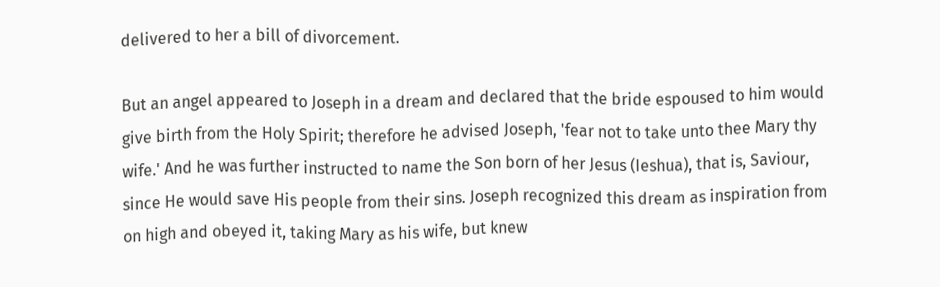delivered to her a bill of divorcement.

But an angel appeared to Joseph in a dream and declared that the bride espoused to him would give birth from the Holy Spirit; therefore he advised Joseph, 'fear not to take unto thee Mary thy wife.' And he was further instructed to name the Son born of her Jesus (Ieshua), that is, Saviour, since He would save His people from their sins. Joseph recognized this dream as inspiration from on high and obeyed it, taking Mary as his wife, but knew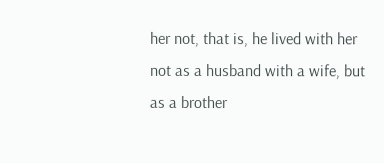her not, that is, he lived with her not as a husband with a wife, but as a brother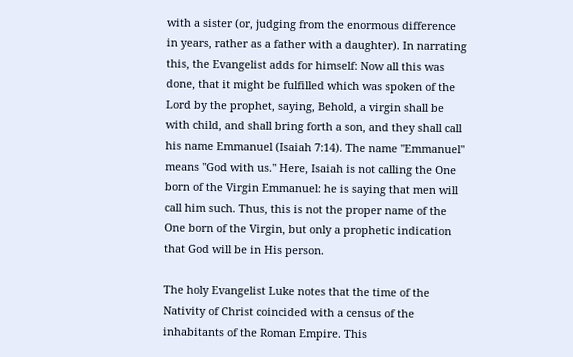with a sister (or, judging from the enormous difference in years, rather as a father with a daughter). In narrating this, the Evangelist adds for himself: Now all this was done, that it might be fulfilled which was spoken of the Lord by the prophet, saying, Behold, a virgin shall be with child, and shall bring forth a son, and they shall call his name Emmanuel (Isaiah 7:14). The name "Emmanuel" means "God with us." Here, Isaiah is not calling the One born of the Virgin Emmanuel: he is saying that men will call him such. Thus, this is not the proper name of the One born of the Virgin, but only a prophetic indication that God will be in His person.

The holy Evangelist Luke notes that the time of the Nativity of Christ coincided with a census of the inhabitants of the Roman Empire. This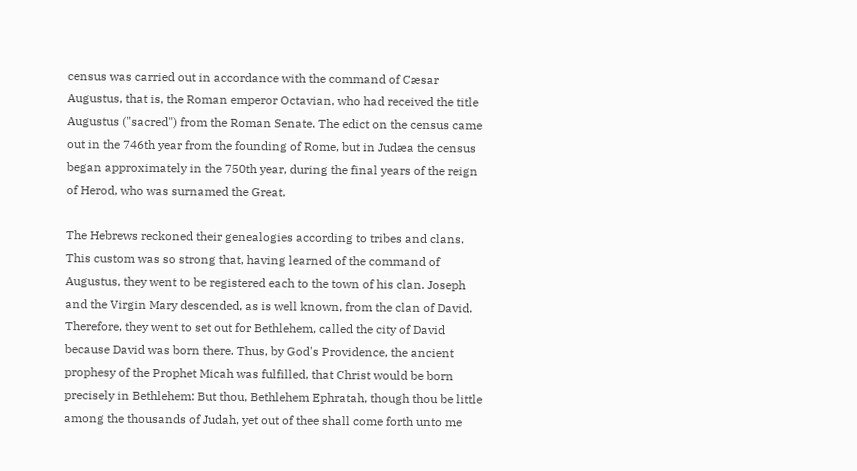census was carried out in accordance with the command of Cæsar Augustus, that is, the Roman emperor Octavian, who had received the title Augustus ("sacred") from the Roman Senate. The edict on the census came out in the 746th year from the founding of Rome, but in Judæa the census began approximately in the 750th year, during the final years of the reign of Herod, who was surnamed the Great.

The Hebrews reckoned their genealogies according to tribes and clans. This custom was so strong that, having learned of the command of Augustus, they went to be registered each to the town of his clan. Joseph and the Virgin Mary descended, as is well known, from the clan of David. Therefore, they went to set out for Bethlehem, called the city of David because David was born there. Thus, by God's Providence, the ancient prophesy of the Prophet Micah was fulfilled, that Christ would be born precisely in Bethlehem: But thou, Bethlehem Ephratah, though thou be little among the thousands of Judah, yet out of thee shall come forth unto me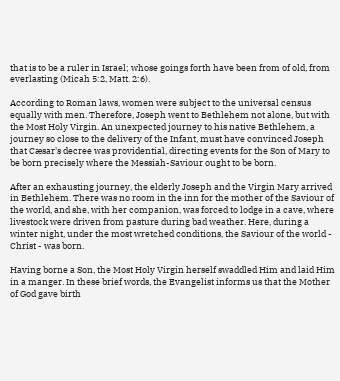that is to be a ruler in Israel; whose goings forth have been from of old, from everlasting (Micah 5:2, Matt. 2:6).

According to Roman laws, women were subject to the universal census equally with men. Therefore, Joseph went to Bethlehem not alone, but with the Most Holy Virgin. An unexpected journey to his native Bethlehem, a journey so close to the delivery of the Infant, must have convinced Joseph that Cæsar's decree was providential, directing events for the Son of Mary to be born precisely where the Messiah-Saviour ought to be born.

After an exhausting journey, the elderly Joseph and the Virgin Mary arrived in Bethlehem. There was no room in the inn for the mother of the Saviour of the world, and she, with her companion, was forced to lodge in a cave, where livestock were driven from pasture during bad weather. Here, during a winter night, under the most wretched conditions, the Saviour of the world - Christ - was born.

Having borne a Son, the Most Holy Virgin herself swaddled Him and laid Him in a manger. In these brief words, the Evangelist informs us that the Mother of God gave birth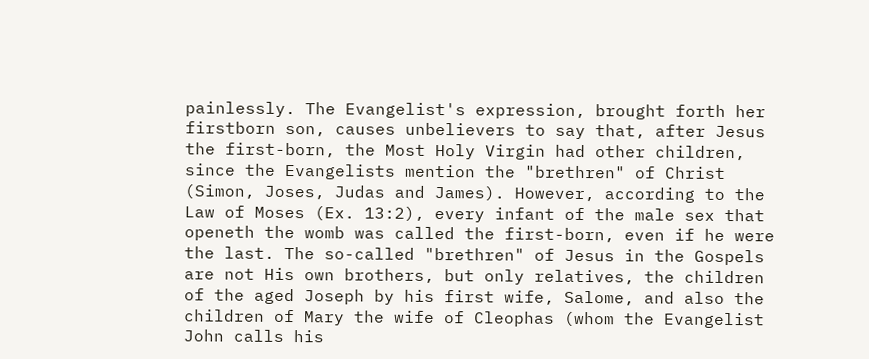painlessly. The Evangelist's expression, brought forth her firstborn son, causes unbelievers to say that, after Jesus the first-born, the Most Holy Virgin had other children, since the Evangelists mention the "brethren" of Christ (Simon, Joses, Judas and James). However, according to the Law of Moses (Ex. 13:2), every infant of the male sex that openeth the womb was called the first-born, even if he were the last. The so-called "brethren" of Jesus in the Gospels are not His own brothers, but only relatives, the children of the aged Joseph by his first wife, Salome, and also the children of Mary the wife of Cleophas (whom the Evangelist John calls his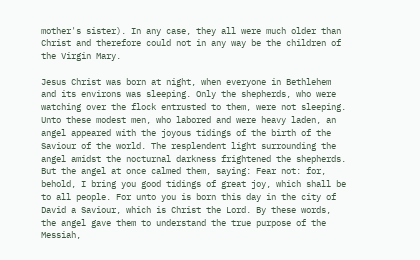mother's sister). In any case, they all were much older than Christ and therefore could not in any way be the children of the Virgin Mary.

Jesus Christ was born at night, when everyone in Bethlehem and its environs was sleeping. Only the shepherds, who were watching over the flock entrusted to them, were not sleeping. Unto these modest men, who labored and were heavy laden, an angel appeared with the joyous tidings of the birth of the Saviour of the world. The resplendent light surrounding the angel amidst the nocturnal darkness frightened the shepherds. But the angel at once calmed them, saying: Fear not: for, behold, I bring you good tidings of great joy, which shall be to all people. For unto you is born this day in the city of David a Saviour, which is Christ the Lord. By these words, the angel gave them to understand the true purpose of the Messiah,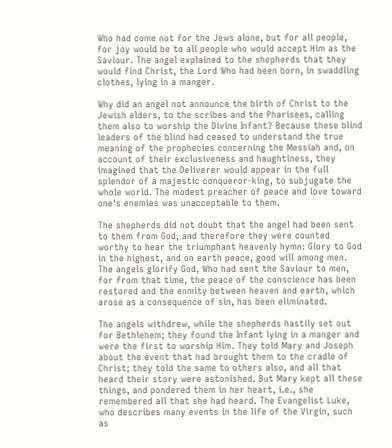Who had come not for the Jews alone, but for all people, for joy would be to all people who would accept Him as the Saviour. The angel explained to the shepherds that they would find Christ, the Lord Who had been born, in swaddling clothes, lying in a manger.

Why did an angel not announce the birth of Christ to the Jewish elders, to the scribes and the Pharisees, calling them also to worship the Divine Infant? Because these blind leaders of the blind had ceased to understand the true meaning of the prophecies concerning the Messiah and, on account of their exclusiveness and haughtiness, they imagined that the Deliverer would appear in the full splendor of a majestic conqueror-king, to subjugate the whole world. The modest preacher of peace and love toward one's enemies was unacceptable to them.

The shepherds did not doubt that the angel had been sent to them from God, and therefore they were counted worthy to hear the triumphant heavenly hymn: Glory to God in the highest, and on earth peace, good will among men. The angels glorify God, Who had sent the Saviour to men, for from that time, the peace of the conscience has been restored and the enmity between heaven and earth, which arose as a consequence of sin, has been eliminated.

The angels withdrew, while the shepherds hastily set out for Bethlehem; they found the Infant lying in a manger and were the first to worship Him. They told Mary and Joseph about the event that had brought them to the cradle of Christ; they told the same to others also, and all that heard their story were astonished. But Mary kept all these things, and pondered them in her heart, i.e., she remembered all that she had heard. The Evangelist Luke, who describes many events in the life of the Virgin, such as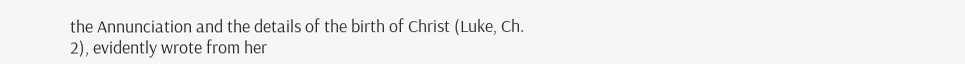the Annunciation and the details of the birth of Christ (Luke, Ch. 2), evidently wrote from her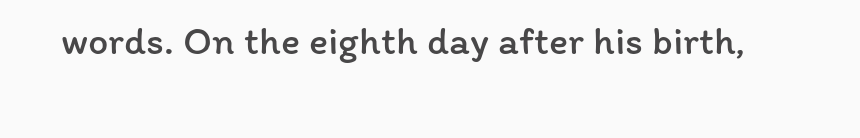words. On the eighth day after his birth,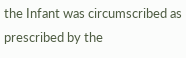the Infant was circumscribed as prescribed by the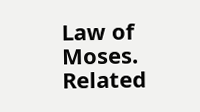Law of Moses.
Related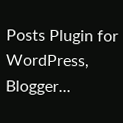Posts Plugin for WordPress, Blogger...